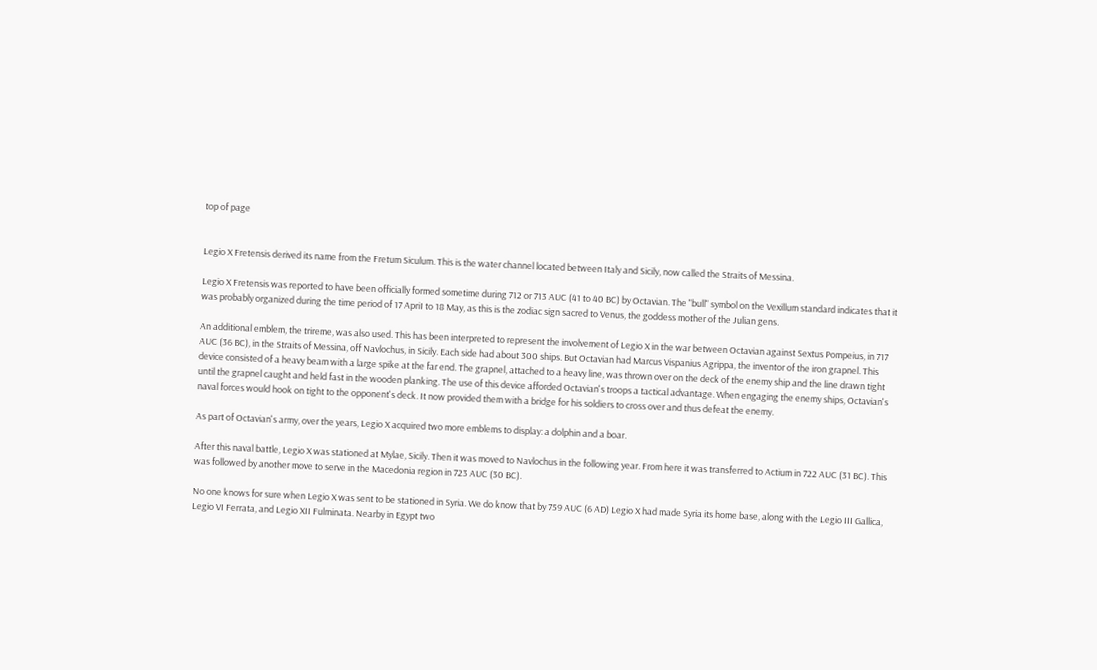top of page


Legio X Fretensis derived its name from the Fretum Siculum. This is the water channel located between Italy and Sicily, now called the Straits of Messina.

Legio X Fretensis was reported to have been officially formed sometime during 712 or 713 AUC (41 to 40 BC) by Octavian. The "bull" symbol on the Vexillum standard indicates that it was probably organized during the time period of 17 ApriI to 18 May, as this is the zodiac sign sacred to Venus, the goddess mother of the Julian gens.

An additional emblem, the trireme, was also used. This has been interpreted to represent the involvement of Legio X in the war between Octavian against Sextus Pompeius, in 717 AUC (36 BC), in the Straits of Messina, off Navlochus, in Sicily. Each side had about 300 ships. But Octavian had Marcus Vispanius Agrippa, the inventor of the iron grapnel. This device consisted of a heavy beam with a large spike at the far end. The grapnel, attached to a heavy line, was thrown over on the deck of the enemy ship and the line drawn tight until the grapnel caught and held fast in the wooden planking. The use of this device afforded Octavian's troops a tactical advantage. When engaging the enemy ships, Octavian's naval forces would hook on tight to the opponent's deck. It now provided them with a bridge for his soldiers to cross over and thus defeat the enemy.

As part of Octavian's army, over the years, Legio X acquired two more emblems to display: a dolphin and a boar.

After this naval battle, Legio X was stationed at Mylae, Sicily. Then it was moved to Navlochus in the following year. From here it was transferred to Actium in 722 AUC (31 BC). This was followed by another move to serve in the Macedonia region in 723 AUC (30 BC).

No one knows for sure when Legio X was sent to be stationed in Syria. We do know that by 759 AUC (6 AD) Legio X had made Syria its home base, along with the Legio III Gallica, Legio VI Ferrata, and Legio XII Fulminata. Nearby in Egypt two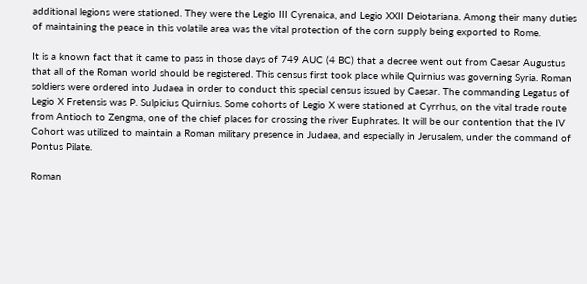additional legions were stationed. They were the Legio III Cyrenaica, and Legio XXII Deiotariana. Among their many duties of maintaining the peace in this volatile area was the vital protection of the corn supply being exported to Rome.

It is a known fact that it came to pass in those days of 749 AUC (4 BC) that a decree went out from Caesar Augustus that all of the Roman world should be registered. This census first took place while Quirnius was governing Syria. Roman soldiers were ordered into Judaea in order to conduct this special census issued by Caesar. The commanding Legatus of Legio X Fretensis was P. Sulpicius Quirnius. Some cohorts of Legio X were stationed at Cyrrhus, on the vital trade route from Antioch to Zengma, one of the chief places for crossing the river Euphrates. It will be our contention that the IV Cohort was utilized to maintain a Roman military presence in Judaea, and especially in Jerusalem, under the command of Pontus Pilate.

Roman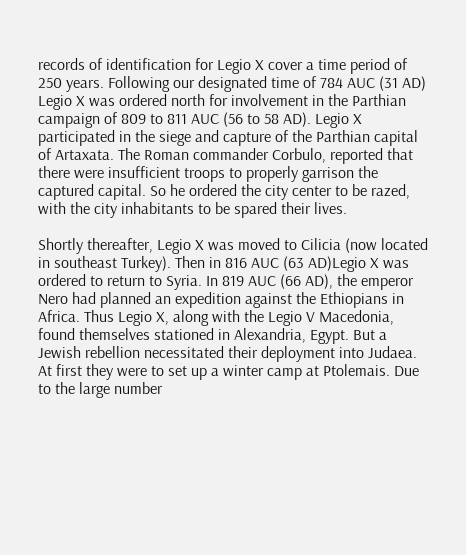records of identification for Legio X cover a time period of 250 years. Following our designated time of 784 AUC (31 AD) Legio X was ordered north for involvement in the Parthian campaign of 809 to 811 AUC (56 to 58 AD). Legio X participated in the siege and capture of the Parthian capital of Artaxata. The Roman commander Corbulo, reported that there were insufficient troops to properly garrison the captured capital. So he ordered the city center to be razed, with the city inhabitants to be spared their lives.

Shortly thereafter, Legio X was moved to Cilicia (now located in southeast Turkey). Then in 816 AUC (63 AD)Legio X was ordered to return to Syria. In 819 AUC (66 AD), the emperor Nero had planned an expedition against the Ethiopians in Africa. Thus Legio X, along with the Legio V Macedonia, found themselves stationed in Alexandria, Egypt. But a Jewish rebellion necessitated their deployment into Judaea. At first they were to set up a winter camp at Ptolemais. Due to the large number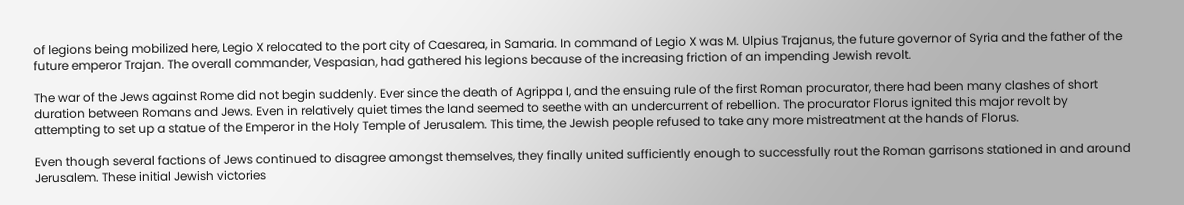of legions being mobilized here, Legio X relocated to the port city of Caesarea, in Samaria. In command of Legio X was M. Ulpius Trajanus, the future governor of Syria and the father of the future emperor Trajan. The overall commander, Vespasian, had gathered his legions because of the increasing friction of an impending Jewish revolt.

The war of the Jews against Rome did not begin suddenly. Ever since the death of Agrippa I, and the ensuing rule of the first Roman procurator, there had been many clashes of short duration between Romans and Jews. Even in relatively quiet times the land seemed to seethe with an undercurrent of rebellion. The procurator Florus ignited this major revolt by attempting to set up a statue of the Emperor in the Holy Temple of Jerusalem. This time, the Jewish people refused to take any more mistreatment at the hands of Florus.

Even though several factions of Jews continued to disagree amongst themselves, they finally united sufficiently enough to successfully rout the Roman garrisons stationed in and around Jerusalem. These initial Jewish victories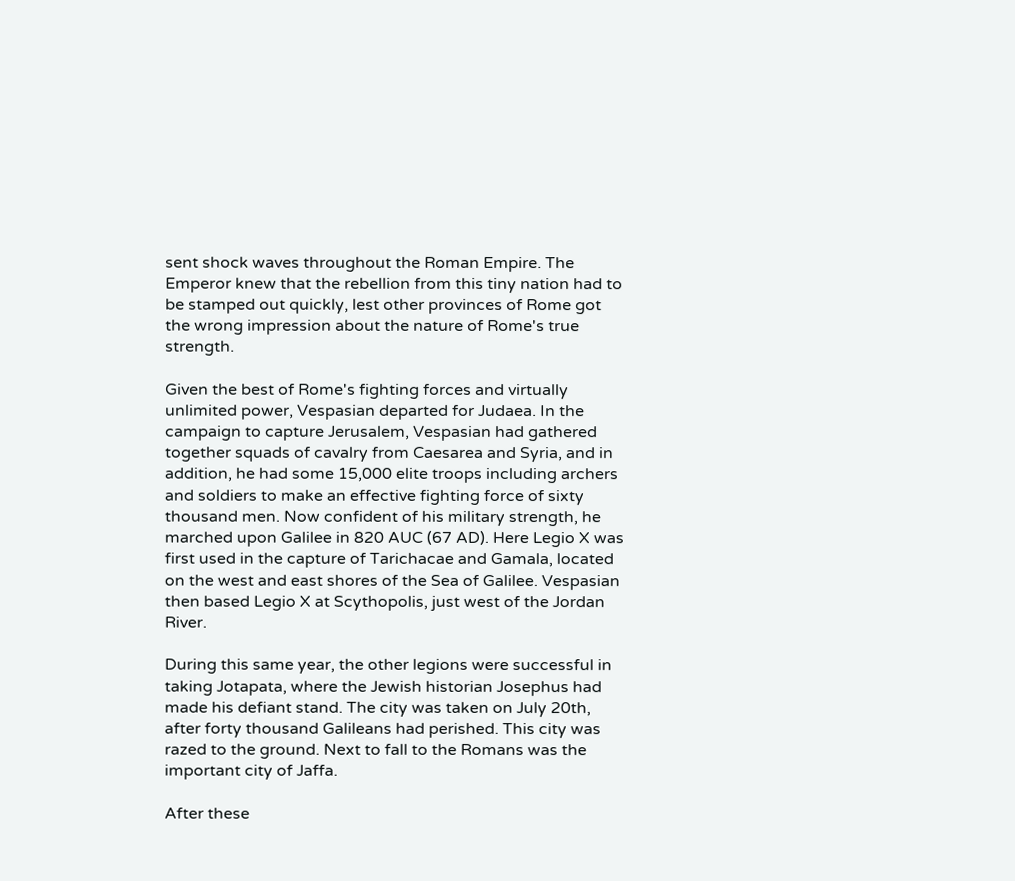sent shock waves throughout the Roman Empire. The Emperor knew that the rebellion from this tiny nation had to be stamped out quickly, lest other provinces of Rome got the wrong impression about the nature of Rome's true strength.

Given the best of Rome's fighting forces and virtually unlimited power, Vespasian departed for Judaea. In the campaign to capture Jerusalem, Vespasian had gathered together squads of cavalry from Caesarea and Syria, and in addition, he had some 15,000 elite troops including archers and soldiers to make an effective fighting force of sixty thousand men. Now confident of his military strength, he marched upon Galilee in 820 AUC (67 AD). Here Legio X was first used in the capture of Tarichacae and Gamala, located on the west and east shores of the Sea of Galilee. Vespasian then based Legio X at Scythopolis, just west of the Jordan River.

During this same year, the other legions were successful in taking Jotapata, where the Jewish historian Josephus had made his defiant stand. The city was taken on July 20th, after forty thousand Galileans had perished. This city was razed to the ground. Next to fall to the Romans was the important city of Jaffa.

After these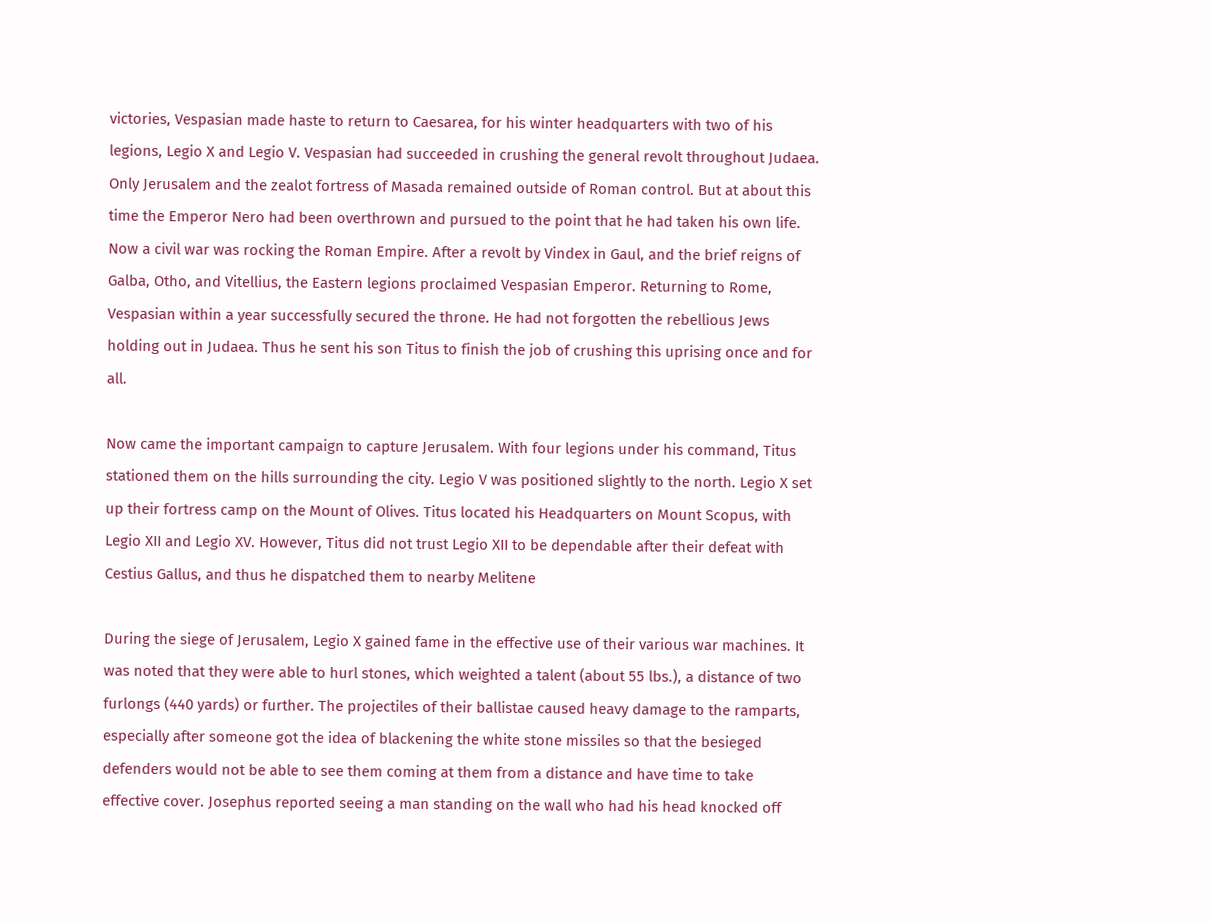victories, Vespasian made haste to return to Caesarea, for his winter headquarters with two of his legions, Legio X and Legio V. Vespasian had succeeded in crushing the general revolt throughout Judaea. Only Jerusalem and the zealot fortress of Masada remained outside of Roman control. But at about this time the Emperor Nero had been overthrown and pursued to the point that he had taken his own life. Now a civil war was rocking the Roman Empire. After a revolt by Vindex in Gaul, and the brief reigns of Galba, Otho, and Vitellius, the Eastern legions proclaimed Vespasian Emperor. Returning to Rome, Vespasian within a year successfully secured the throne. He had not forgotten the rebellious Jews holding out in Judaea. Thus he sent his son Titus to finish the job of crushing this uprising once and for all.

Now came the important campaign to capture Jerusalem. With four legions under his command, Titus stationed them on the hills surrounding the city. Legio V was positioned slightly to the north. Legio X set up their fortress camp on the Mount of Olives. Titus located his Headquarters on Mount Scopus, with Legio XII and Legio XV. However, Titus did not trust Legio XII to be dependable after their defeat with Cestius Gallus, and thus he dispatched them to nearby Melitene

During the siege of Jerusalem, Legio X gained fame in the effective use of their various war machines. It was noted that they were able to hurl stones, which weighted a talent (about 55 lbs.), a distance of two furlongs (440 yards) or further. The projectiles of their ballistae caused heavy damage to the ramparts, especially after someone got the idea of blackening the white stone missiles so that the besieged defenders would not be able to see them coming at them from a distance and have time to take effective cover. Josephus reported seeing a man standing on the wall who had his head knocked off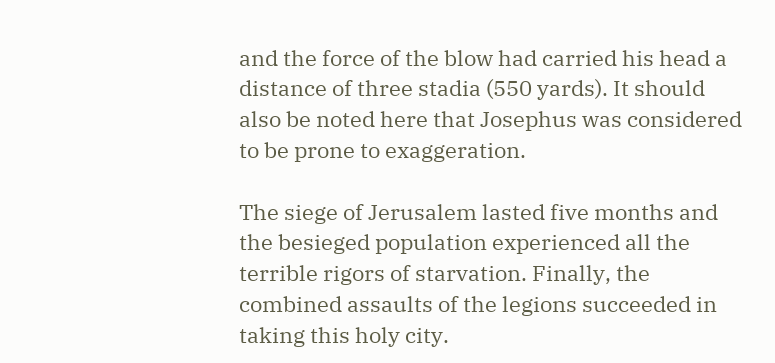and the force of the blow had carried his head a distance of three stadia (550 yards). It should also be noted here that Josephus was considered to be prone to exaggeration.

The siege of Jerusalem lasted five months and the besieged population experienced all the terrible rigors of starvation. Finally, the combined assaults of the legions succeeded in taking this holy city.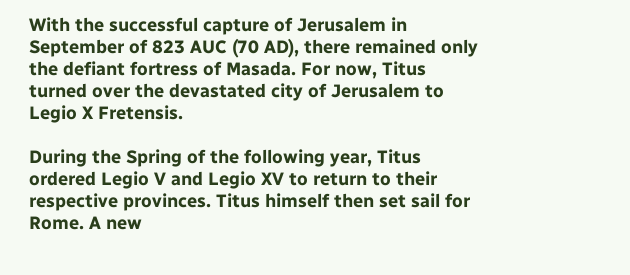With the successful capture of Jerusalem in September of 823 AUC (70 AD), there remained only the defiant fortress of Masada. For now, Titus turned over the devastated city of Jerusalem to Legio X Fretensis.

During the Spring of the following year, Titus ordered Legio V and Legio XV to return to their respective provinces. Titus himself then set sail for Rome. A new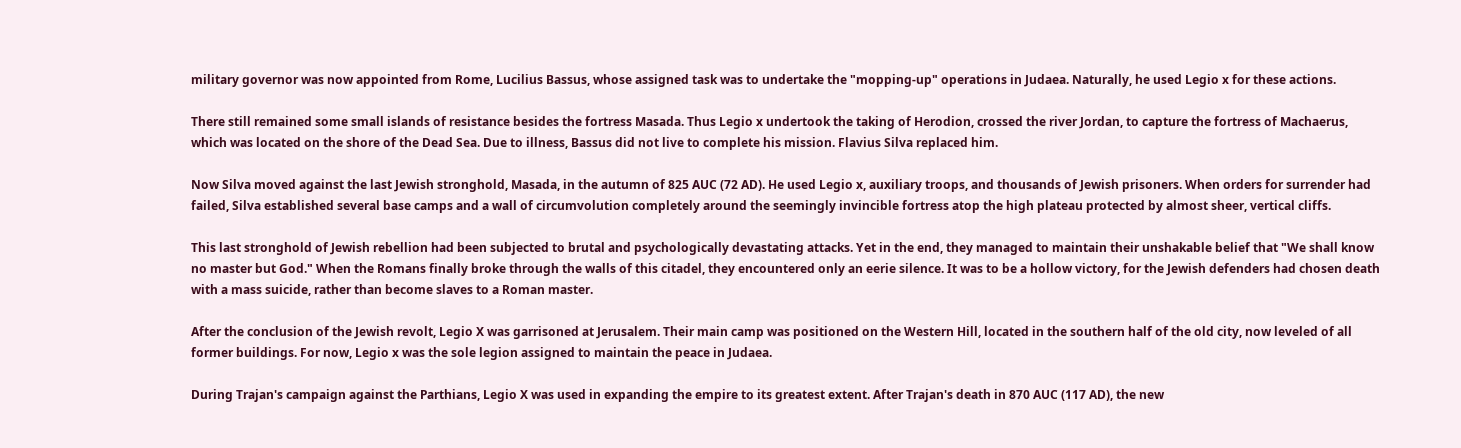military governor was now appointed from Rome, Lucilius Bassus, whose assigned task was to undertake the "mopping-up" operations in Judaea. Naturally, he used Legio x for these actions.

There still remained some small islands of resistance besides the fortress Masada. Thus Legio x undertook the taking of Herodion, crossed the river Jordan, to capture the fortress of Machaerus, which was located on the shore of the Dead Sea. Due to illness, Bassus did not live to complete his mission. Flavius Silva replaced him.

Now Silva moved against the last Jewish stronghold, Masada, in the autumn of 825 AUC (72 AD). He used Legio x, auxiliary troops, and thousands of Jewish prisoners. When orders for surrender had failed, Silva established several base camps and a wall of circumvolution completely around the seemingly invincible fortress atop the high plateau protected by almost sheer, vertical cliffs.

This last stronghold of Jewish rebellion had been subjected to brutal and psychologically devastating attacks. Yet in the end, they managed to maintain their unshakable belief that "We shall know no master but God." When the Romans finally broke through the walls of this citadel, they encountered only an eerie silence. It was to be a hollow victory, for the Jewish defenders had chosen death with a mass suicide, rather than become slaves to a Roman master.

After the conclusion of the Jewish revolt, Legio X was garrisoned at Jerusalem. Their main camp was positioned on the Western Hill, located in the southern half of the old city, now leveled of all former buildings. For now, Legio x was the sole legion assigned to maintain the peace in Judaea.

During Trajan's campaign against the Parthians, Legio X was used in expanding the empire to its greatest extent. After Trajan's death in 870 AUC (117 AD), the new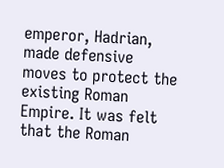emperor, Hadrian, made defensive moves to protect the existing Roman Empire. It was felt that the Roman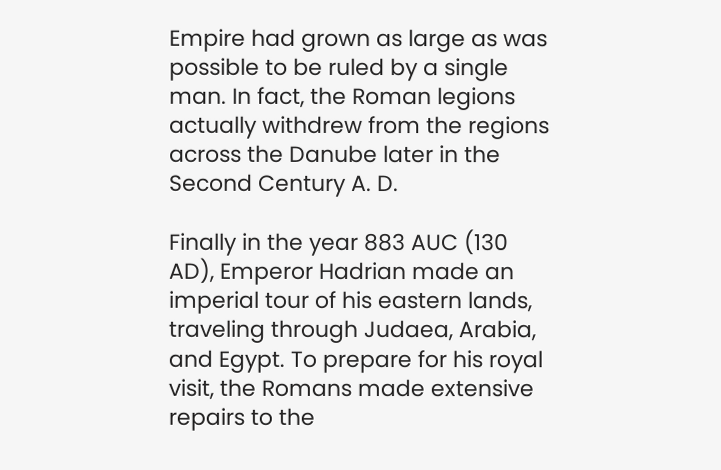Empire had grown as large as was possible to be ruled by a single man. In fact, the Roman legions actually withdrew from the regions across the Danube later in the Second Century A. D.

Finally in the year 883 AUC (130 AD), Emperor Hadrian made an imperial tour of his eastern lands, traveling through Judaea, Arabia, and Egypt. To prepare for his royal visit, the Romans made extensive repairs to the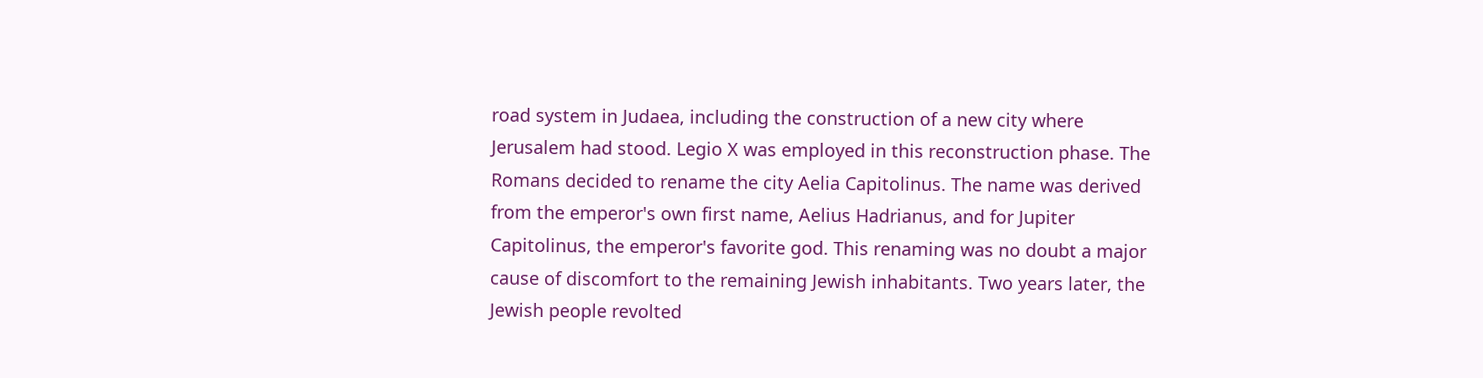road system in Judaea, including the construction of a new city where Jerusalem had stood. Legio X was employed in this reconstruction phase. The Romans decided to rename the city Aelia Capitolinus. The name was derived from the emperor's own first name, Aelius Hadrianus, and for Jupiter Capitolinus, the emperor's favorite god. This renaming was no doubt a major cause of discomfort to the remaining Jewish inhabitants. Two years later, the Jewish people revolted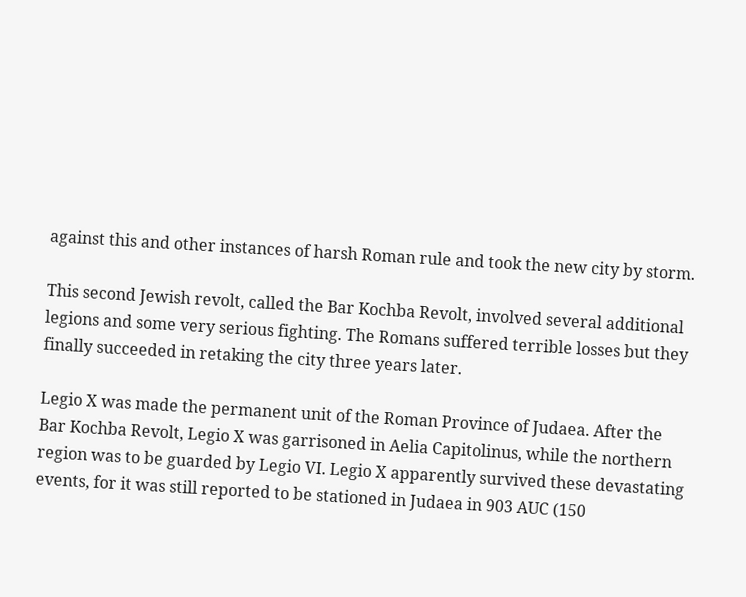against this and other instances of harsh Roman rule and took the new city by storm.

This second Jewish revolt, called the Bar Kochba Revolt, involved several additional legions and some very serious fighting. The Romans suffered terrible losses but they finally succeeded in retaking the city three years later.

Legio X was made the permanent unit of the Roman Province of Judaea. After the Bar Kochba Revolt, Legio X was garrisoned in Aelia Capitolinus, while the northern region was to be guarded by Legio VI. Legio X apparently survived these devastating events, for it was still reported to be stationed in Judaea in 903 AUC (150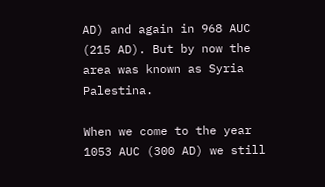AD) and again in 968 AUC (215 AD). But by now the area was known as Syria Palestina.

When we come to the year 1053 AUC (300 AD) we still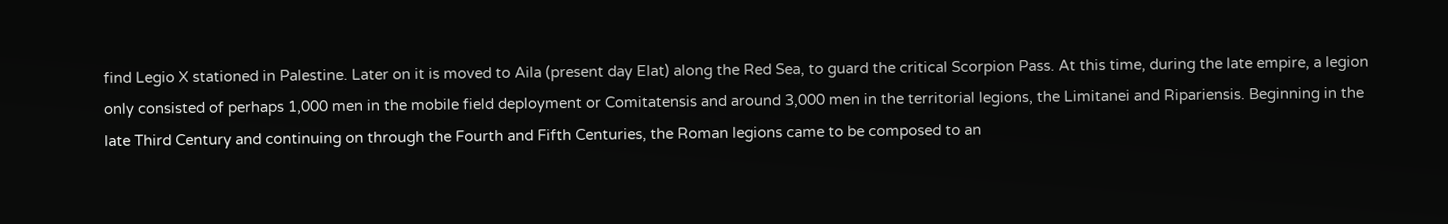find Legio X stationed in Palestine. Later on it is moved to Aila (present day Elat) along the Red Sea, to guard the critical Scorpion Pass. At this time, during the late empire, a legion only consisted of perhaps 1,000 men in the mobile field deployment or Comitatensis and around 3,000 men in the territorial legions, the Limitanei and Ripariensis. Beginning in the late Third Century and continuing on through the Fourth and Fifth Centuries, the Roman legions came to be composed to an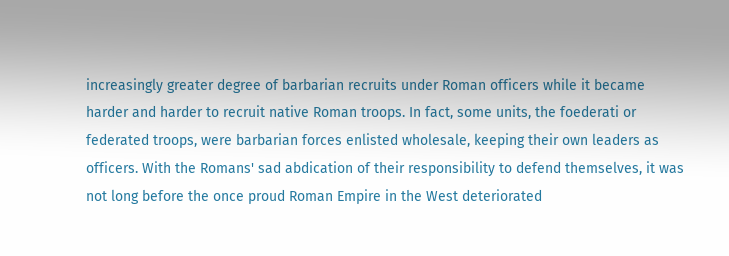increasingly greater degree of barbarian recruits under Roman officers while it became harder and harder to recruit native Roman troops. In fact, some units, the foederati or federated troops, were barbarian forces enlisted wholesale, keeping their own leaders as officers. With the Romans' sad abdication of their responsibility to defend themselves, it was not long before the once proud Roman Empire in the West deteriorated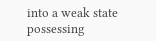into a weak state possessing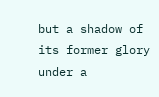but a shadow of its former glory under a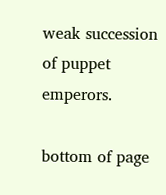weak succession of puppet emperors.

bottom of page